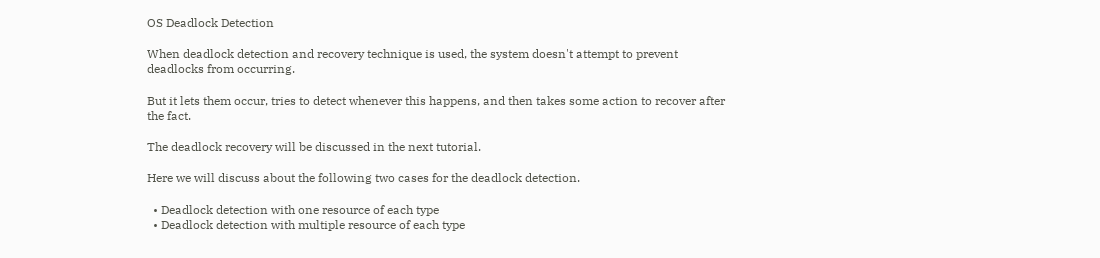OS Deadlock Detection

When deadlock detection and recovery technique is used, the system doesn't attempt to prevent deadlocks from occurring.

But it lets them occur, tries to detect whenever this happens, and then takes some action to recover after the fact.

The deadlock recovery will be discussed in the next tutorial.

Here we will discuss about the following two cases for the deadlock detection.

  • Deadlock detection with one resource of each type
  • Deadlock detection with multiple resource of each type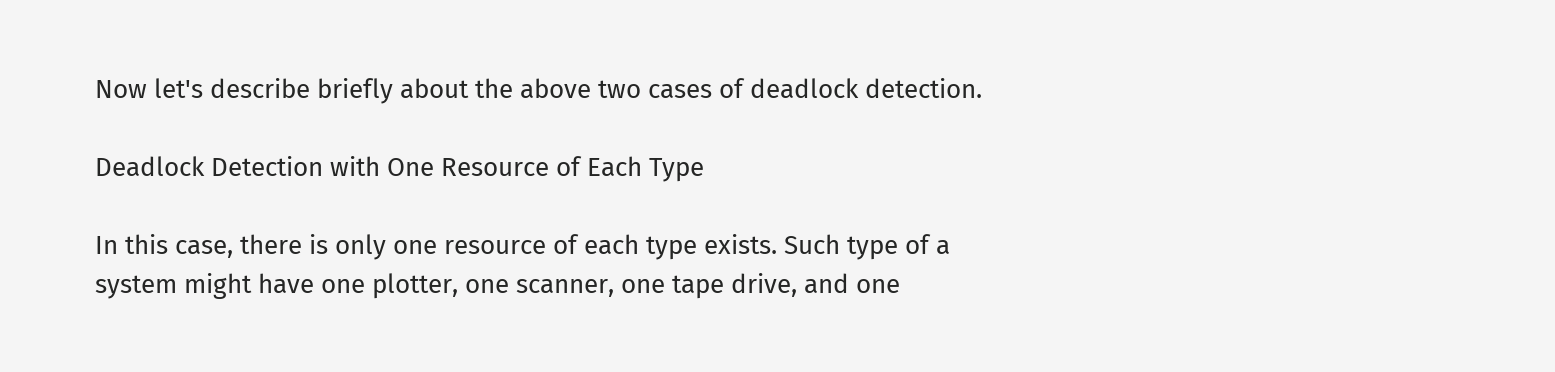Now let's describe briefly about the above two cases of deadlock detection.

Deadlock Detection with One Resource of Each Type

In this case, there is only one resource of each type exists. Such type of a system might have one plotter, one scanner, one tape drive, and one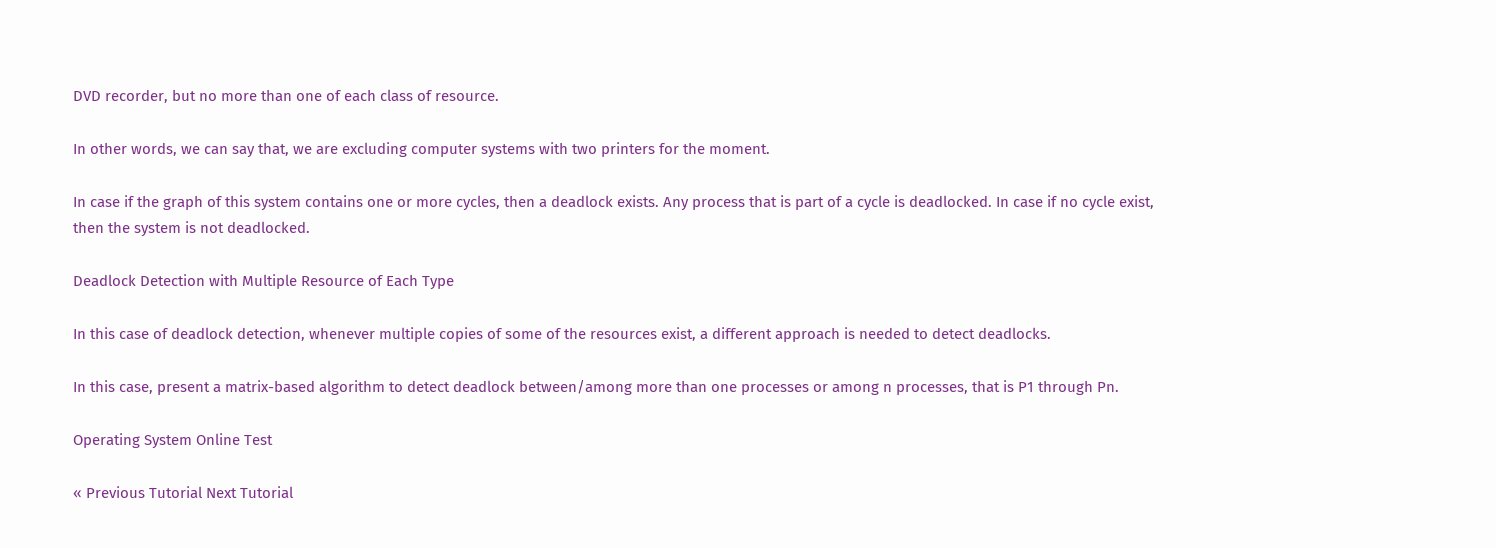DVD recorder, but no more than one of each class of resource.

In other words, we can say that, we are excluding computer systems with two printers for the moment.

In case if the graph of this system contains one or more cycles, then a deadlock exists. Any process that is part of a cycle is deadlocked. In case if no cycle exist, then the system is not deadlocked.

Deadlock Detection with Multiple Resource of Each Type

In this case of deadlock detection, whenever multiple copies of some of the resources exist, a different approach is needed to detect deadlocks.

In this case, present a matrix-based algorithm to detect deadlock between/among more than one processes or among n processes, that is P1 through Pn.

Operating System Online Test

« Previous Tutorial Next Tutorial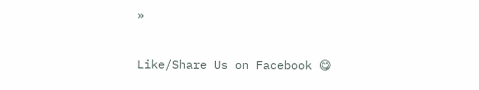»

Like/Share Us on Facebook 😋